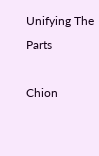Unifying The Parts

Chion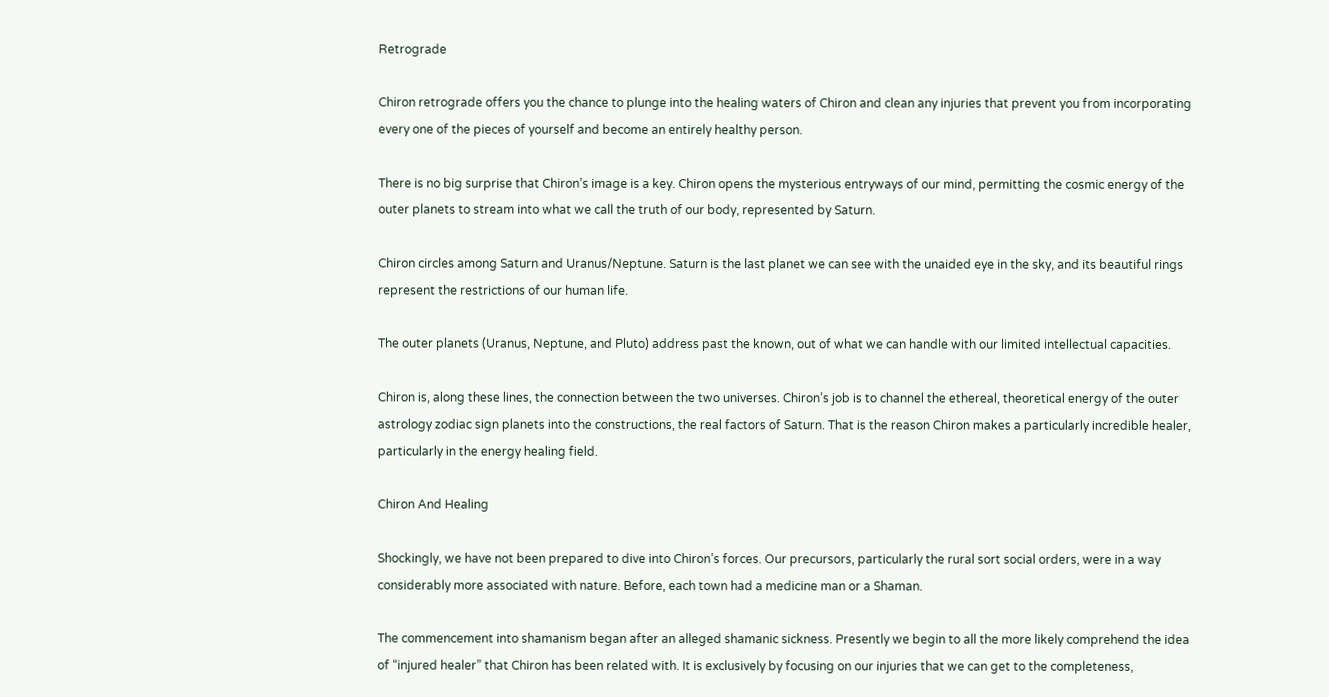Retrograde

Chiron retrograde offers you the chance to plunge into the healing waters of Chiron and clean any injuries that prevent you from incorporating every one of the pieces of yourself and become an entirely healthy person.

There is no big surprise that Chiron’s image is a key. Chiron opens the mysterious entryways of our mind, permitting the cosmic energy of the outer planets to stream into what we call the truth of our body, represented by Saturn.

Chiron circles among Saturn and Uranus/Neptune. Saturn is the last planet we can see with the unaided eye in the sky, and its beautiful rings represent the restrictions of our human life.

The outer planets (Uranus, Neptune, and Pluto) address past the known, out of what we can handle with our limited intellectual capacities.

Chiron is, along these lines, the connection between the two universes. Chiron’s job is to channel the ethereal, theoretical energy of the outer astrology zodiac sign planets into the constructions, the real factors of Saturn. That is the reason Chiron makes a particularly incredible healer, particularly in the energy healing field.

Chiron And Healing

Shockingly, we have not been prepared to dive into Chiron’s forces. Our precursors, particularly the rural sort social orders, were in a way considerably more associated with nature. Before, each town had a medicine man or a Shaman.

The commencement into shamanism began after an alleged shamanic sickness. Presently we begin to all the more likely comprehend the idea of “injured healer” that Chiron has been related with. It is exclusively by focusing on our injuries that we can get to the completeness,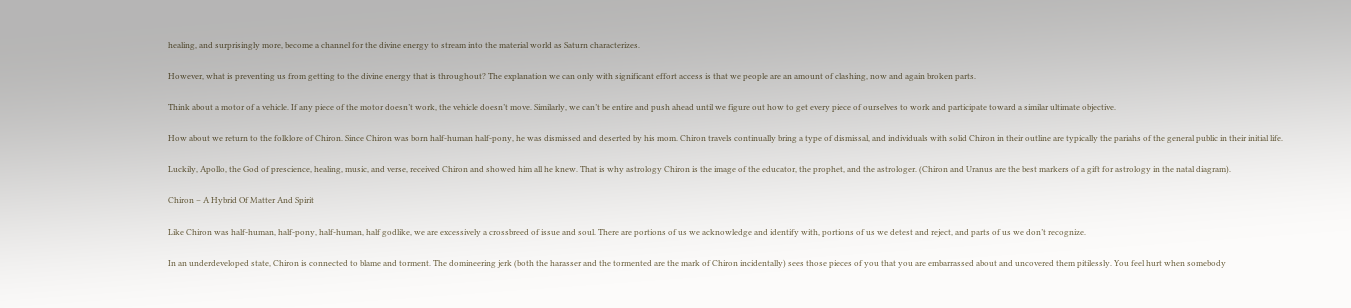healing, and surprisingly more, become a channel for the divine energy to stream into the material world as Saturn characterizes.

However, what is preventing us from getting to the divine energy that is throughout? The explanation we can only with significant effort access is that we people are an amount of clashing, now and again broken parts.

Think about a motor of a vehicle. If any piece of the motor doesn’t work, the vehicle doesn’t move. Similarly, we can’t be entire and push ahead until we figure out how to get every piece of ourselves to work and participate toward a similar ultimate objective.

How about we return to the folklore of Chiron. Since Chiron was born half-human half-pony, he was dismissed and deserted by his mom. Chiron travels continually bring a type of dismissal, and individuals with solid Chiron in their outline are typically the pariahs of the general public in their initial life.

Luckily, Apollo, the God of prescience, healing, music, and verse, received Chiron and showed him all he knew. That is why astrology Chiron is the image of the educator, the prophet, and the astrologer. (Chiron and Uranus are the best markers of a gift for astrology in the natal diagram).

Chiron – A Hybrid Of Matter And Spirit

Like Chiron was half-human, half-pony, half-human, half godlike, we are excessively a crossbreed of issue and soul. There are portions of us we acknowledge and identify with, portions of us we detest and reject, and parts of us we don’t recognize.

In an underdeveloped state, Chiron is connected to blame and torment. The domineering jerk (both the harasser and the tormented are the mark of Chiron incidentally) sees those pieces of you that you are embarrassed about and uncovered them pitilessly. You feel hurt when somebody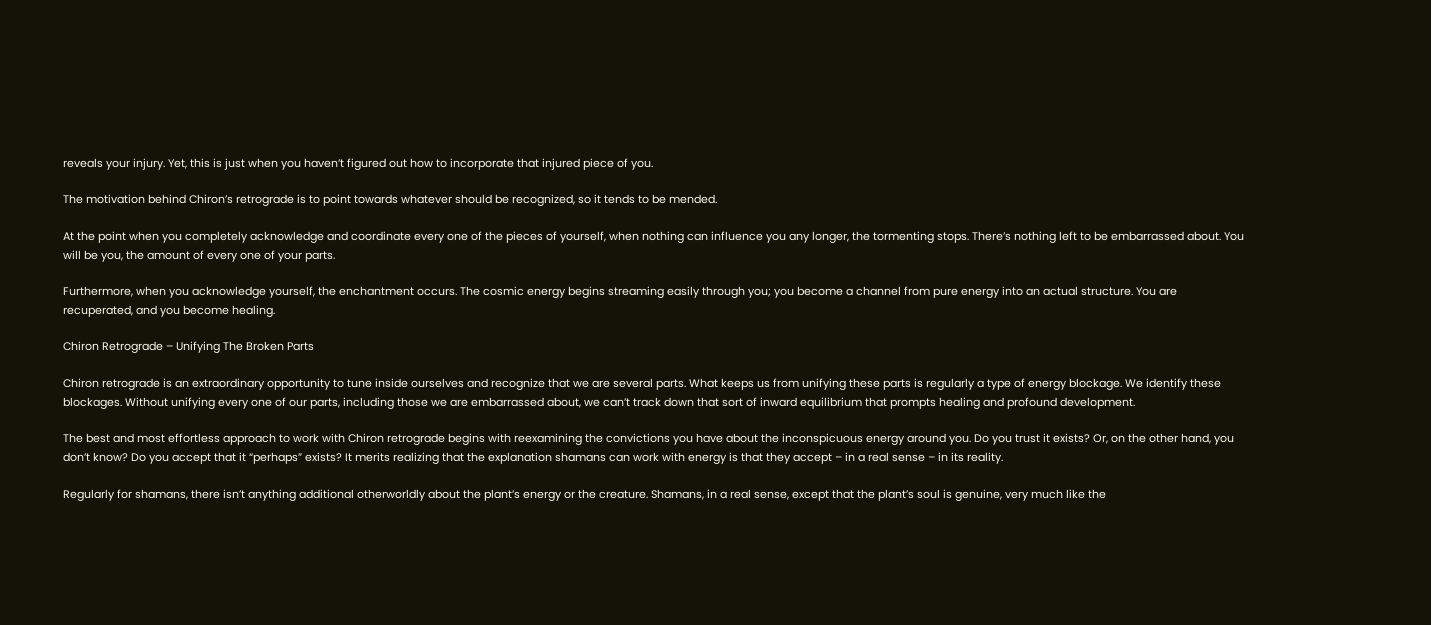reveals your injury. Yet, this is just when you haven’t figured out how to incorporate that injured piece of you.

The motivation behind Chiron’s retrograde is to point towards whatever should be recognized, so it tends to be mended.

At the point when you completely acknowledge and coordinate every one of the pieces of yourself, when nothing can influence you any longer, the tormenting stops. There’s nothing left to be embarrassed about. You will be you, the amount of every one of your parts.

Furthermore, when you acknowledge yourself, the enchantment occurs. The cosmic energy begins streaming easily through you; you become a channel from pure energy into an actual structure. You are recuperated, and you become healing.

Chiron Retrograde – Unifying The Broken Parts

Chiron retrograde is an extraordinary opportunity to tune inside ourselves and recognize that we are several parts. What keeps us from unifying these parts is regularly a type of energy blockage. We identify these blockages. Without unifying every one of our parts, including those we are embarrassed about, we can’t track down that sort of inward equilibrium that prompts healing and profound development.

The best and most effortless approach to work with Chiron retrograde begins with reexamining the convictions you have about the inconspicuous energy around you. Do you trust it exists? Or, on the other hand, you don’t know? Do you accept that it “perhaps” exists? It merits realizing that the explanation shamans can work with energy is that they accept – in a real sense – in its reality.

Regularly for shamans, there isn’t anything additional otherworldly about the plant’s energy or the creature. Shamans, in a real sense, except that the plant’s soul is genuine, very much like the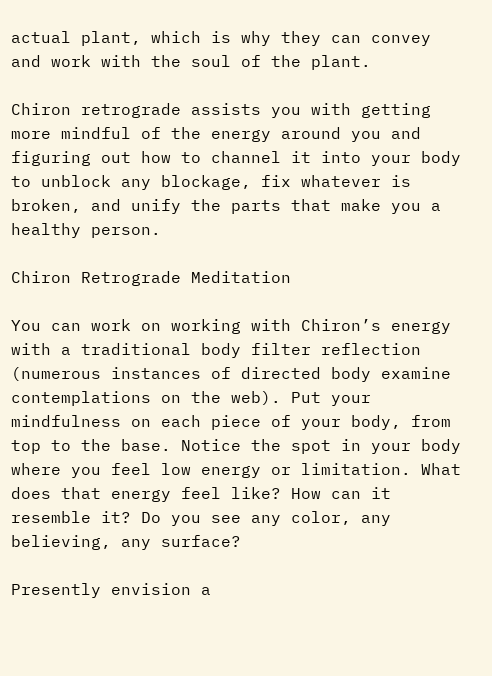actual plant, which is why they can convey and work with the soul of the plant.

Chiron retrograde assists you with getting more mindful of the energy around you and figuring out how to channel it into your body to unblock any blockage, fix whatever is broken, and unify the parts that make you a healthy person.

Chiron Retrograde Meditation

You can work on working with Chiron’s energy with a traditional body filter reflection (numerous instances of directed body examine contemplations on the web). Put your mindfulness on each piece of your body, from top to the base. Notice the spot in your body where you feel low energy or limitation. What does that energy feel like? How can it resemble it? Do you see any color, any believing, any surface?

Presently envision a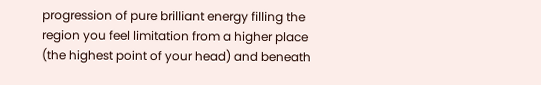progression of pure brilliant energy filling the region you feel limitation from a higher place (the highest point of your head) and beneath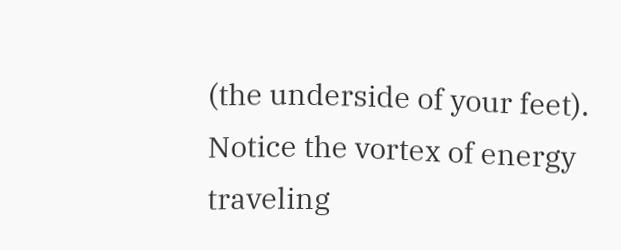(the underside of your feet). Notice the vortex of energy traveling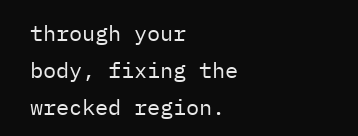through your body, fixing the wrecked region.